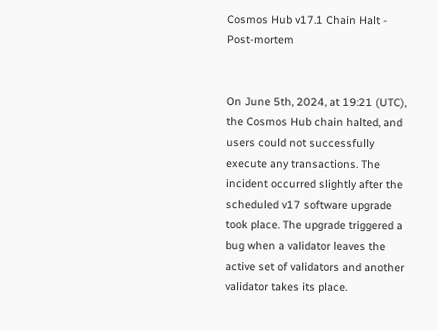Cosmos Hub v17.1 Chain Halt - Post-mortem


On June 5th, 2024, at 19:21 (UTC), the Cosmos Hub chain halted, and users could not successfully execute any transactions. The incident occurred slightly after the scheduled v17 software upgrade took place. The upgrade triggered a bug when a validator leaves the active set of validators and another validator takes its place.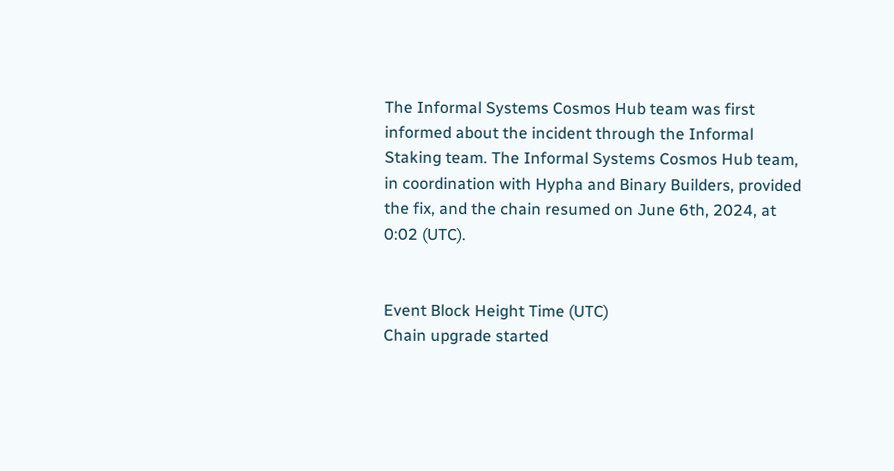The Informal Systems Cosmos Hub team was first informed about the incident through the Informal Staking team. The Informal Systems Cosmos Hub team, in coordination with Hypha and Binary Builders, provided the fix, and the chain resumed on June 6th, 2024, at 0:02 (UTC).


Event Block Height Time (UTC)
Chain upgrade started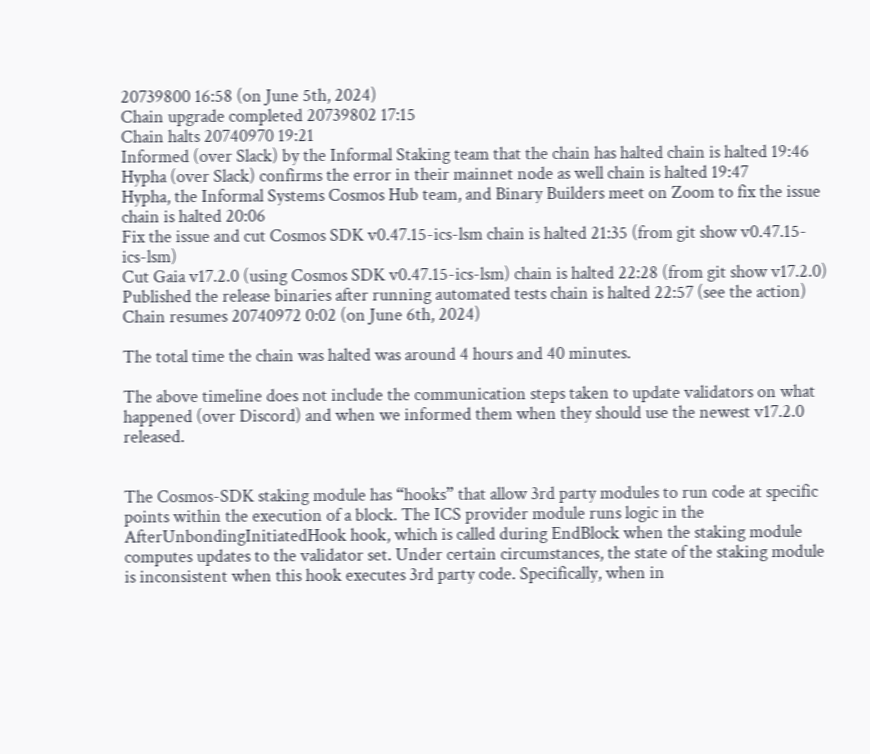20739800 16:58 (on June 5th, 2024)
Chain upgrade completed 20739802 17:15
Chain halts 20740970 19:21
Informed (over Slack) by the Informal Staking team that the chain has halted chain is halted 19:46
Hypha (over Slack) confirms the error in their mainnet node as well chain is halted 19:47
Hypha, the Informal Systems Cosmos Hub team, and Binary Builders meet on Zoom to fix the issue chain is halted 20:06
Fix the issue and cut Cosmos SDK v0.47.15-ics-lsm chain is halted 21:35 (from git show v0.47.15-ics-lsm)
Cut Gaia v17.2.0 (using Cosmos SDK v0.47.15-ics-lsm) chain is halted 22:28 (from git show v17.2.0)
Published the release binaries after running automated tests chain is halted 22:57 (see the action)
Chain resumes 20740972 0:02 (on June 6th, 2024)

The total time the chain was halted was around 4 hours and 40 minutes.

The above timeline does not include the communication steps taken to update validators on what happened (over Discord) and when we informed them when they should use the newest v17.2.0 released.


The Cosmos-SDK staking module has “hooks” that allow 3rd party modules to run code at specific points within the execution of a block. The ICS provider module runs logic in the AfterUnbondingInitiatedHook hook, which is called during EndBlock when the staking module computes updates to the validator set. Under certain circumstances, the state of the staking module is inconsistent when this hook executes 3rd party code. Specifically, when in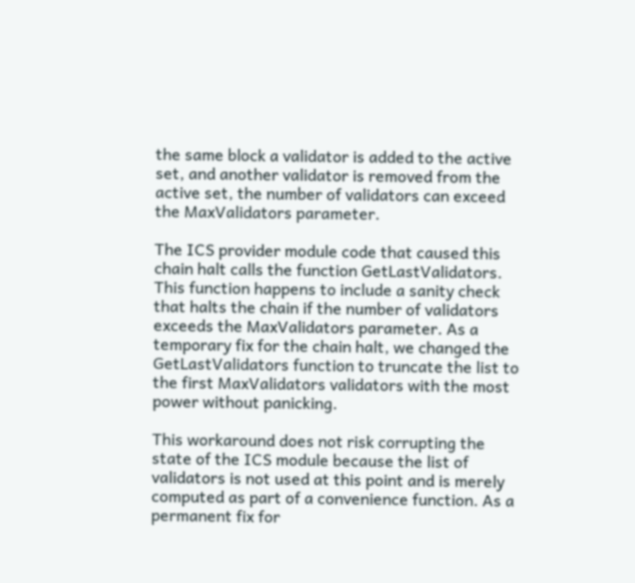the same block a validator is added to the active set, and another validator is removed from the active set, the number of validators can exceed the MaxValidators parameter.

The ICS provider module code that caused this chain halt calls the function GetLastValidators. This function happens to include a sanity check that halts the chain if the number of validators exceeds the MaxValidators parameter. As a temporary fix for the chain halt, we changed the GetLastValidators function to truncate the list to the first MaxValidators validators with the most power without panicking.

This workaround does not risk corrupting the state of the ICS module because the list of validators is not used at this point and is merely computed as part of a convenience function. As a permanent fix for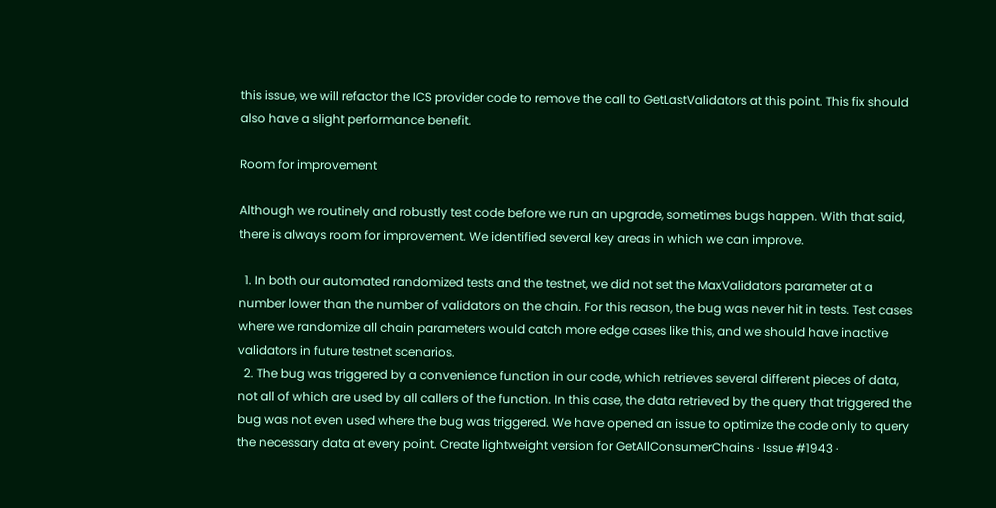this issue, we will refactor the ICS provider code to remove the call to GetLastValidators at this point. This fix should also have a slight performance benefit.

Room for improvement

Although we routinely and robustly test code before we run an upgrade, sometimes bugs happen. With that said, there is always room for improvement. We identified several key areas in which we can improve.

  1. In both our automated randomized tests and the testnet, we did not set the MaxValidators parameter at a number lower than the number of validators on the chain. For this reason, the bug was never hit in tests. Test cases where we randomize all chain parameters would catch more edge cases like this, and we should have inactive validators in future testnet scenarios.
  2. The bug was triggered by a convenience function in our code, which retrieves several different pieces of data, not all of which are used by all callers of the function. In this case, the data retrieved by the query that triggered the bug was not even used where the bug was triggered. We have opened an issue to optimize the code only to query the necessary data at every point. Create lightweight version for GetAllConsumerChains · Issue #1943 ·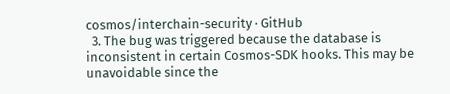cosmos/interchain-security · GitHub
  3. The bug was triggered because the database is inconsistent in certain Cosmos-SDK hooks. This may be unavoidable since the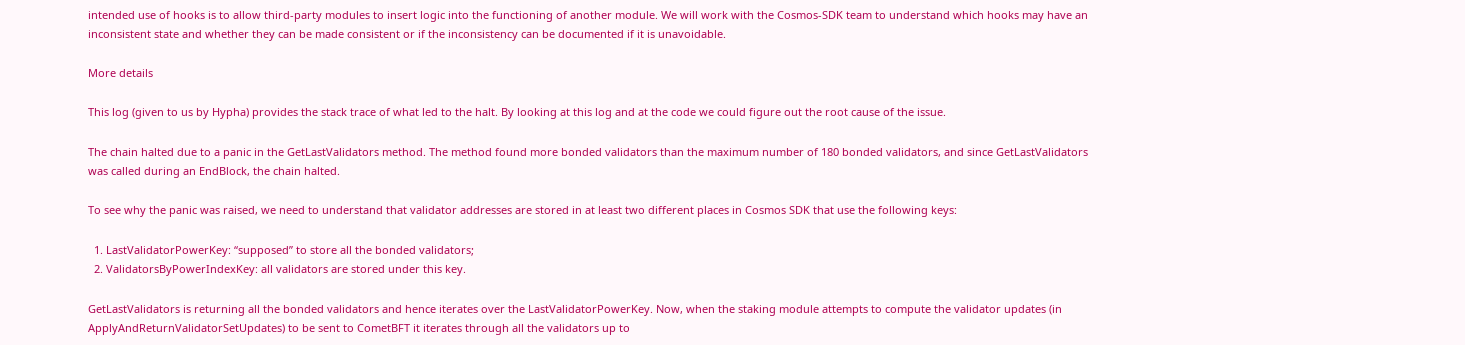intended use of hooks is to allow third-party modules to insert logic into the functioning of another module. We will work with the Cosmos-SDK team to understand which hooks may have an inconsistent state and whether they can be made consistent or if the inconsistency can be documented if it is unavoidable.

More details

This log (given to us by Hypha) provides the stack trace of what led to the halt. By looking at this log and at the code we could figure out the root cause of the issue.

The chain halted due to a panic in the GetLastValidators method. The method found more bonded validators than the maximum number of 180 bonded validators, and since GetLastValidators was called during an EndBlock, the chain halted.

To see why the panic was raised, we need to understand that validator addresses are stored in at least two different places in Cosmos SDK that use the following keys:

  1. LastValidatorPowerKey: “supposed” to store all the bonded validators;
  2. ValidatorsByPowerIndexKey: all validators are stored under this key.

GetLastValidators is returning all the bonded validators and hence iterates over the LastValidatorPowerKey. Now, when the staking module attempts to compute the validator updates (in ApplyAndReturnValidatorSetUpdates) to be sent to CometBFT it iterates through all the validators up to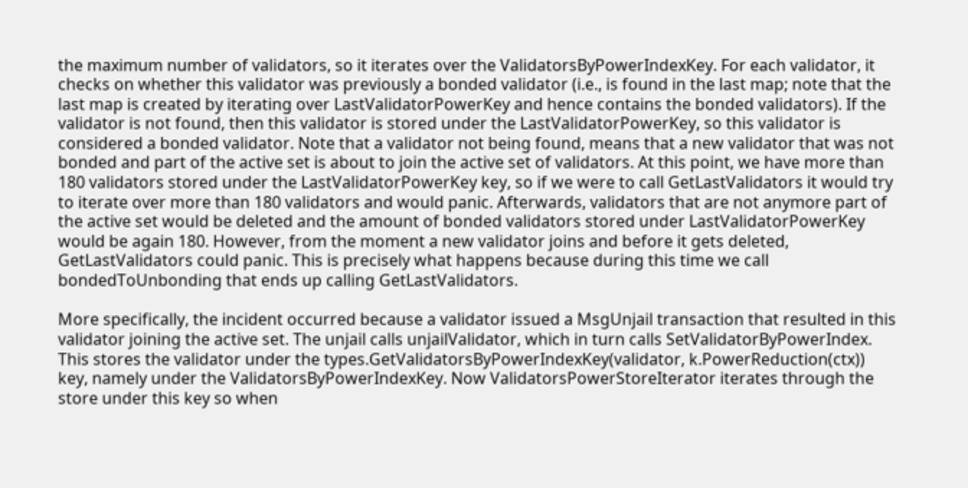the maximum number of validators, so it iterates over the ValidatorsByPowerIndexKey. For each validator, it checks on whether this validator was previously a bonded validator (i.e., is found in the last map; note that the last map is created by iterating over LastValidatorPowerKey and hence contains the bonded validators). If the validator is not found, then this validator is stored under the LastValidatorPowerKey, so this validator is considered a bonded validator. Note that a validator not being found, means that a new validator that was not bonded and part of the active set is about to join the active set of validators. At this point, we have more than 180 validators stored under the LastValidatorPowerKey key, so if we were to call GetLastValidators it would try to iterate over more than 180 validators and would panic. Afterwards, validators that are not anymore part of the active set would be deleted and the amount of bonded validators stored under LastValidatorPowerKey would be again 180. However, from the moment a new validator joins and before it gets deleted, GetLastValidators could panic. This is precisely what happens because during this time we call bondedToUnbonding that ends up calling GetLastValidators.

More specifically, the incident occurred because a validator issued a MsgUnjail transaction that resulted in this validator joining the active set. The unjail calls unjailValidator, which in turn calls SetValidatorByPowerIndex. This stores the validator under the types.GetValidatorsByPowerIndexKey(validator, k.PowerReduction(ctx)) key, namely under the ValidatorsByPowerIndexKey. Now ValidatorsPowerStoreIterator iterates through the store under this key so when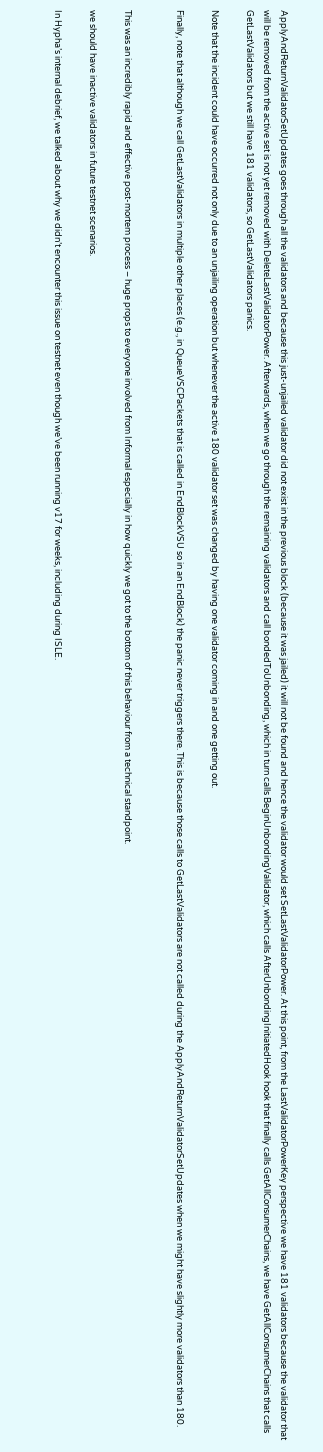ApplyAndReturnValidatorSetUpdates goes through all the validators and because this just-unjailed validator did not exist in the previous block (because it was jailed) it will not be found and hence the validator would set SetLastValidatorPower. At this point, from the LastValidatorPowerKey perspective we have 181 validators because the validator that will be removed from the active set is not yet removed with DeleteLastValidatorPower. Afterwards, when we go through the remaining validators and call bondedToUnbonding, which in turn calls BeginUnbondingValidator, which calls AfterUnbondingInitiatedHook hook that finally calls GetAllConsumerChains, we have GetAllConsumerChains that calls GetLastValidators but we still have 181 validators, so GetLastValidators panics.

Note that the incident could have occurred not only due to an unjailing operation but whenever the active 180 validator set was changed by having one validator coming in and one getting out.

Finally, note that although we call GetLastValidators in multiple other places (e.g., in QueueVSCPackets that is called in EndBlockVSU so in an EndBlock) the panic never triggers there. This is because those calls to GetLastValidators are not called during the ApplyAndReturnValidatorSetUpdates when we might have slightly more validators than 180.


This was an incredibly rapid and effective post-mortem process – huge props to everyone involved from Informal especially in how quickly we got to the bottom of this behaviour from a technical standpoint.

we should have inactive validators in future testnet scenarios.

In Hypha’s internal debrief, we talked about why we didn’t encounter this issue on testnet even though we’ve been running v17 for weeks, including during ISLE.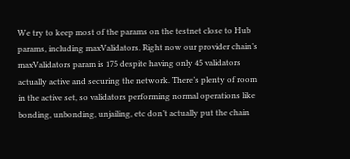We try to keep most of the params on the testnet close to Hub params, including maxValidators. Right now our provider chain’s maxValidators param is 175 despite having only 45 validators actually active and securing the network. There’s plenty of room in the active set, so validators performing normal operations like bonding, unbonding, unjailing, etc don’t actually put the chain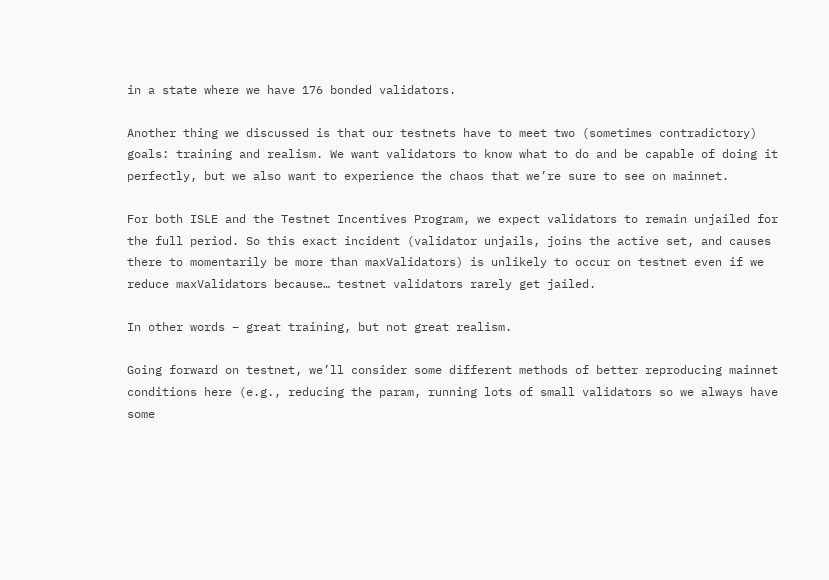in a state where we have 176 bonded validators.

Another thing we discussed is that our testnets have to meet two (sometimes contradictory) goals: training and realism. We want validators to know what to do and be capable of doing it perfectly, but we also want to experience the chaos that we’re sure to see on mainnet.

For both ISLE and the Testnet Incentives Program, we expect validators to remain unjailed for the full period. So this exact incident (validator unjails, joins the active set, and causes there to momentarily be more than maxValidators) is unlikely to occur on testnet even if we reduce maxValidators because… testnet validators rarely get jailed.

In other words – great training, but not great realism.

Going forward on testnet, we’ll consider some different methods of better reproducing mainnet conditions here (e.g., reducing the param, running lots of small validators so we always have some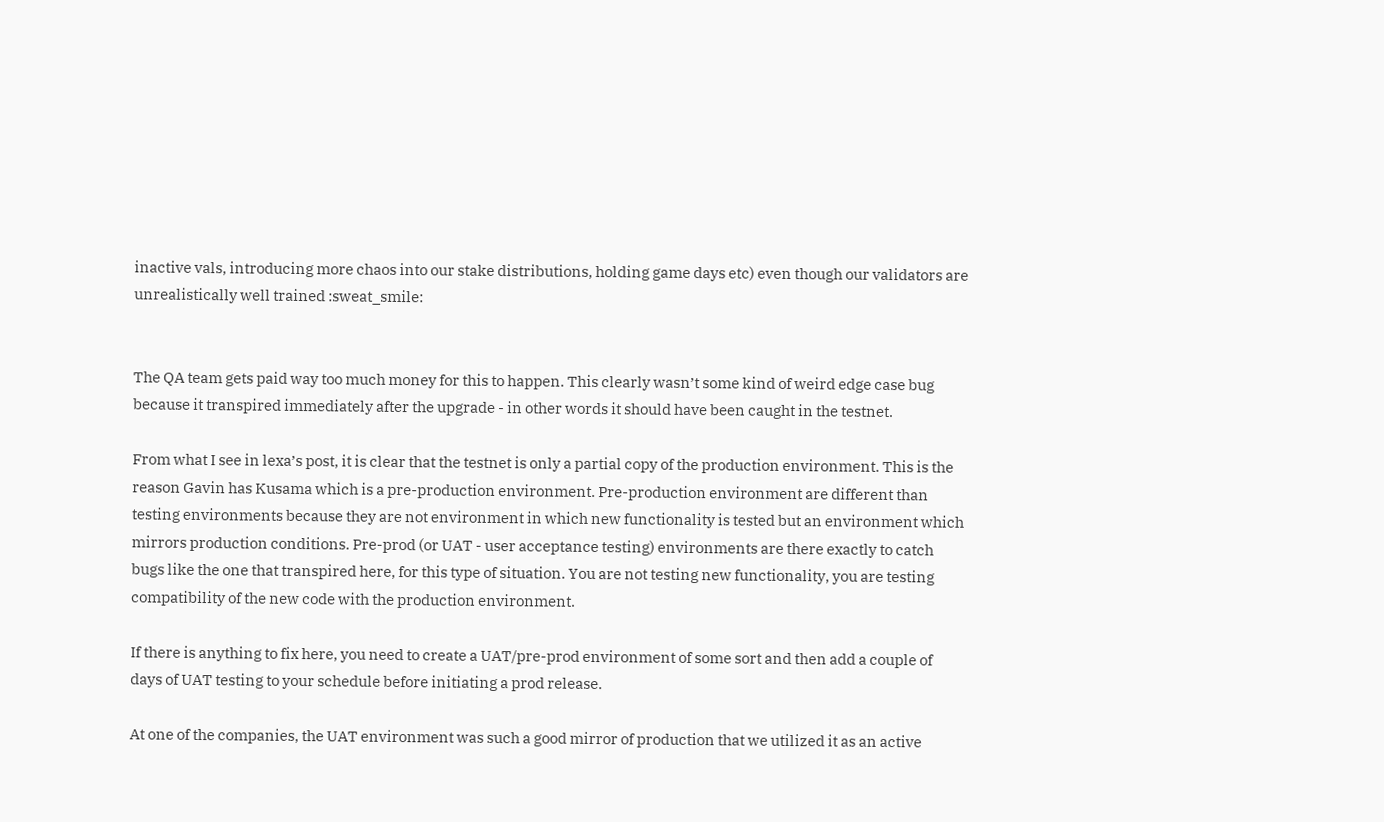inactive vals, introducing more chaos into our stake distributions, holding game days etc) even though our validators are unrealistically well trained :sweat_smile:


The QA team gets paid way too much money for this to happen. This clearly wasn’t some kind of weird edge case bug because it transpired immediately after the upgrade - in other words it should have been caught in the testnet.

From what I see in lexa’s post, it is clear that the testnet is only a partial copy of the production environment. This is the reason Gavin has Kusama which is a pre-production environment. Pre-production environment are different than testing environments because they are not environment in which new functionality is tested but an environment which mirrors production conditions. Pre-prod (or UAT - user acceptance testing) environments are there exactly to catch bugs like the one that transpired here, for this type of situation. You are not testing new functionality, you are testing compatibility of the new code with the production environment.

If there is anything to fix here, you need to create a UAT/pre-prod environment of some sort and then add a couple of days of UAT testing to your schedule before initiating a prod release.

At one of the companies, the UAT environment was such a good mirror of production that we utilized it as an active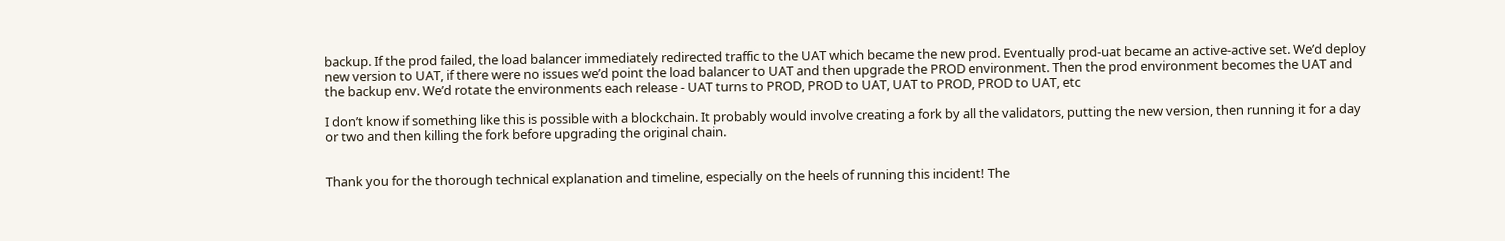backup. If the prod failed, the load balancer immediately redirected traffic to the UAT which became the new prod. Eventually prod-uat became an active-active set. We’d deploy new version to UAT, if there were no issues we’d point the load balancer to UAT and then upgrade the PROD environment. Then the prod environment becomes the UAT and the backup env. We’d rotate the environments each release - UAT turns to PROD, PROD to UAT, UAT to PROD, PROD to UAT, etc

I don’t know if something like this is possible with a blockchain. It probably would involve creating a fork by all the validators, putting the new version, then running it for a day or two and then killing the fork before upgrading the original chain.


Thank you for the thorough technical explanation and timeline, especially on the heels of running this incident! The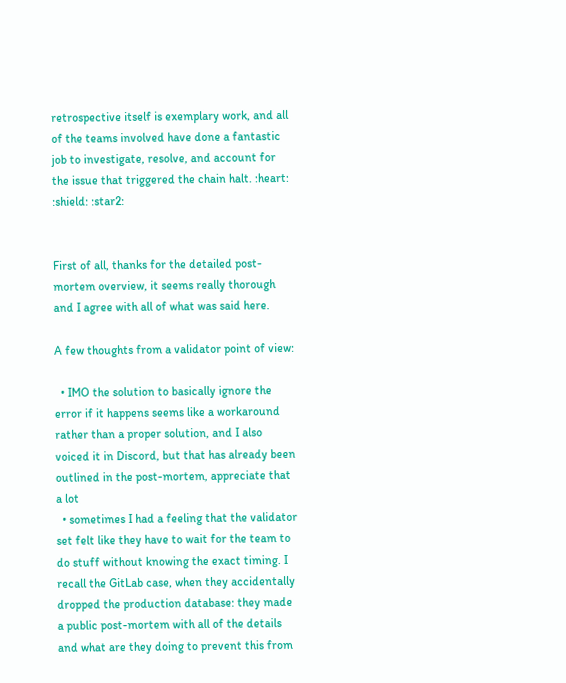retrospective itself is exemplary work, and all of the teams involved have done a fantastic job to investigate, resolve, and account for the issue that triggered the chain halt. :heart: :shield: :star2:


First of all, thanks for the detailed post-mortem overview, it seems really thorough and I agree with all of what was said here.

A few thoughts from a validator point of view:

  • IMO the solution to basically ignore the error if it happens seems like a workaround rather than a proper solution, and I also voiced it in Discord, but that has already been outlined in the post-mortem, appreciate that a lot
  • sometimes I had a feeling that the validator set felt like they have to wait for the team to do stuff without knowing the exact timing. I recall the GitLab case, when they accidentally dropped the production database: they made a public post-mortem with all of the details and what are they doing to prevent this from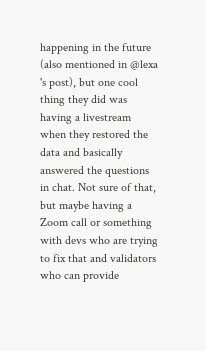happening in the future (also mentioned in @lexa 's post), but one cool thing they did was having a livestream when they restored the data and basically answered the questions in chat. Not sure of that, but maybe having a Zoom call or something with devs who are trying to fix that and validators who can provide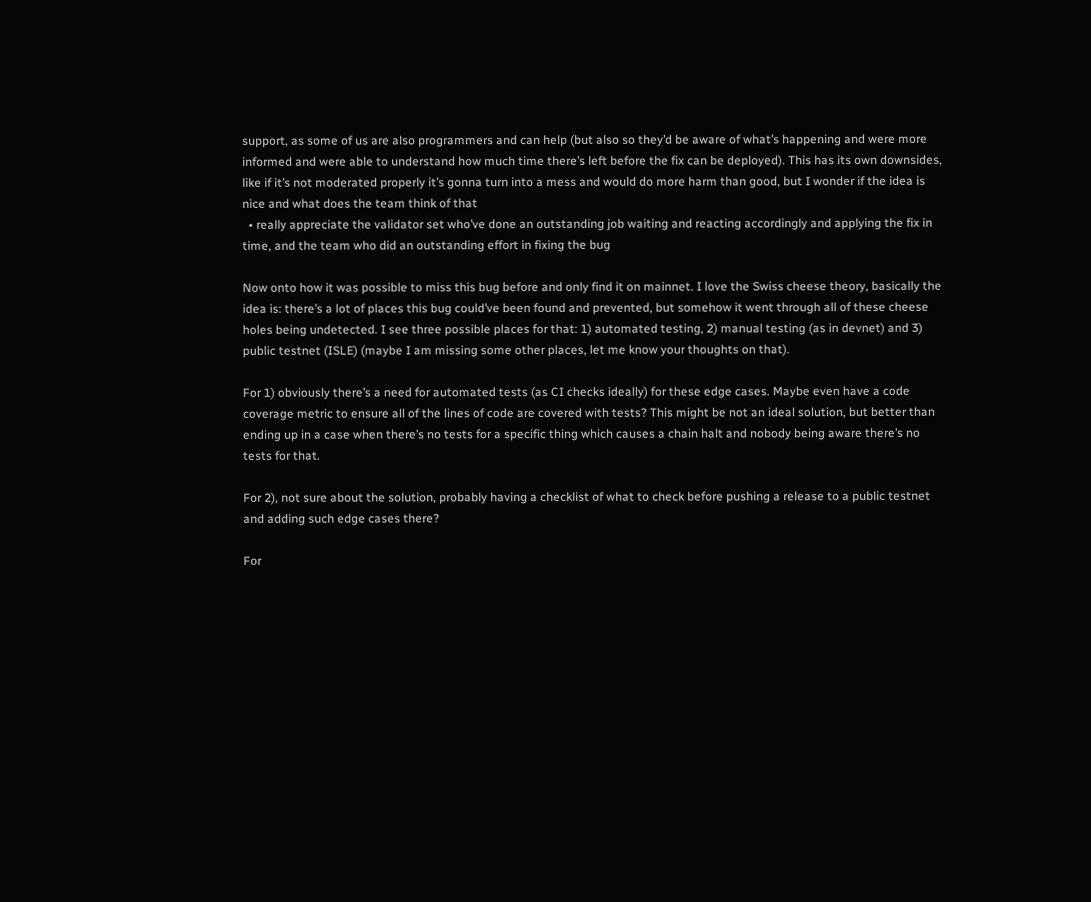support, as some of us are also programmers and can help (but also so they’d be aware of what’s happening and were more informed and were able to understand how much time there’s left before the fix can be deployed). This has its own downsides, like if it’s not moderated properly it’s gonna turn into a mess and would do more harm than good, but I wonder if the idea is nice and what does the team think of that
  • really appreciate the validator set who’ve done an outstanding job waiting and reacting accordingly and applying the fix in time, and the team who did an outstanding effort in fixing the bug

Now onto how it was possible to miss this bug before and only find it on mainnet. I love the Swiss cheese theory, basically the idea is: there’s a lot of places this bug could’ve been found and prevented, but somehow it went through all of these cheese holes being undetected. I see three possible places for that: 1) automated testing, 2) manual testing (as in devnet) and 3) public testnet (ISLE) (maybe I am missing some other places, let me know your thoughts on that).

For 1) obviously there’s a need for automated tests (as CI checks ideally) for these edge cases. Maybe even have a code coverage metric to ensure all of the lines of code are covered with tests? This might be not an ideal solution, but better than ending up in a case when there’s no tests for a specific thing which causes a chain halt and nobody being aware there’s no tests for that.

For 2), not sure about the solution, probably having a checklist of what to check before pushing a release to a public testnet and adding such edge cases there?

For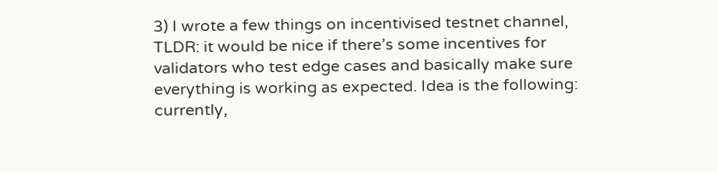3) I wrote a few things on incentivised testnet channel, TLDR: it would be nice if there’s some incentives for validators who test edge cases and basically make sure everything is working as expected. Idea is the following: currently,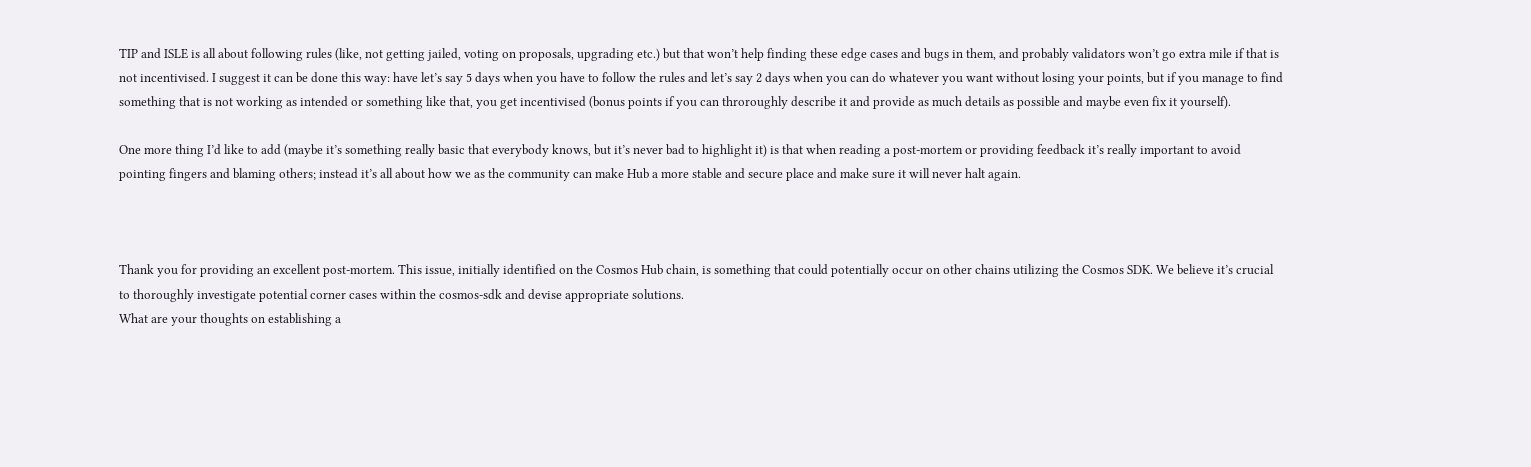TIP and ISLE is all about following rules (like, not getting jailed, voting on proposals, upgrading etc.) but that won’t help finding these edge cases and bugs in them, and probably validators won’t go extra mile if that is not incentivised. I suggest it can be done this way: have let’s say 5 days when you have to follow the rules and let’s say 2 days when you can do whatever you want without losing your points, but if you manage to find something that is not working as intended or something like that, you get incentivised (bonus points if you can throroughly describe it and provide as much details as possible and maybe even fix it yourself).

One more thing I’d like to add (maybe it’s something really basic that everybody knows, but it’s never bad to highlight it) is that when reading a post-mortem or providing feedback it’s really important to avoid pointing fingers and blaming others; instead it’s all about how we as the community can make Hub a more stable and secure place and make sure it will never halt again.



Thank you for providing an excellent post-mortem. This issue, initially identified on the Cosmos Hub chain, is something that could potentially occur on other chains utilizing the Cosmos SDK. We believe it’s crucial to thoroughly investigate potential corner cases within the cosmos-sdk and devise appropriate solutions.
What are your thoughts on establishing a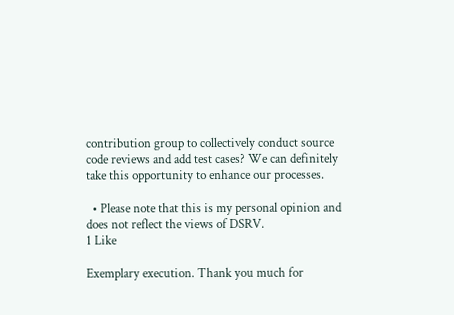contribution group to collectively conduct source code reviews and add test cases? We can definitely take this opportunity to enhance our processes.

  • Please note that this is my personal opinion and does not reflect the views of DSRV.
1 Like

Exemplary execution. Thank you much for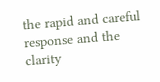the rapid and careful response and the clarity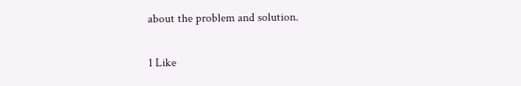about the problem and solution.

1 Like